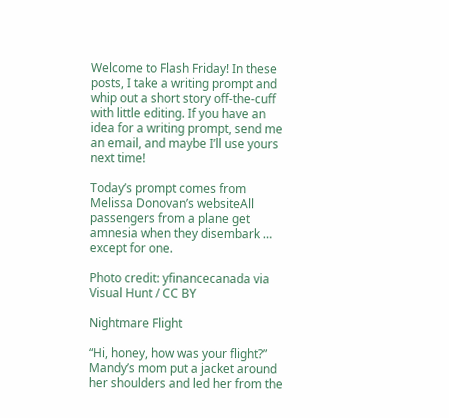Welcome to Flash Friday! In these posts, I take a writing prompt and whip out a short story off-the-cuff with little editing. If you have an idea for a writing prompt, send me an email, and maybe I’ll use yours next time!

Today’s prompt comes from Melissa Donovan’s websiteAll passengers from a plane get amnesia when they disembark … except for one.

Photo credit: yfinancecanada via Visual Hunt / CC BY

Nightmare Flight

“Hi, honey, how was your flight?” Mandy’s mom put a jacket around her shoulders and led her from the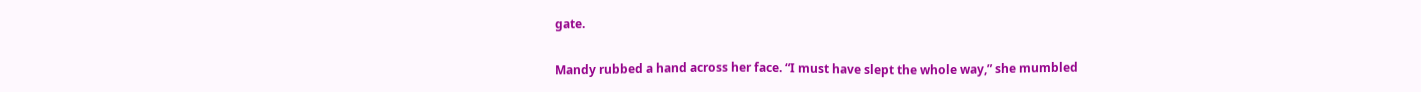gate.

Mandy rubbed a hand across her face. “I must have slept the whole way,” she mumbled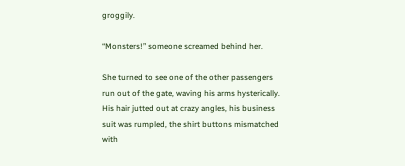groggily.

“Monsters!” someone screamed behind her.

She turned to see one of the other passengers run out of the gate, waving his arms hysterically. His hair jutted out at crazy angles, his business suit was rumpled, the shirt buttons mismatched with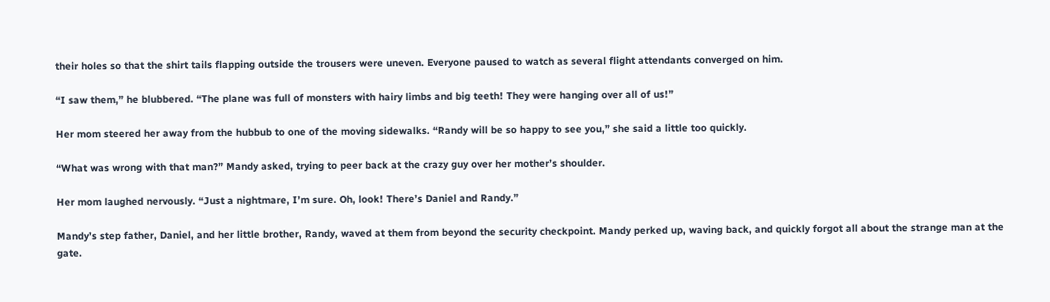their holes so that the shirt tails flapping outside the trousers were uneven. Everyone paused to watch as several flight attendants converged on him.

“I saw them,” he blubbered. “The plane was full of monsters with hairy limbs and big teeth! They were hanging over all of us!”

Her mom steered her away from the hubbub to one of the moving sidewalks. “Randy will be so happy to see you,” she said a little too quickly.

“What was wrong with that man?” Mandy asked, trying to peer back at the crazy guy over her mother’s shoulder.

Her mom laughed nervously. “Just a nightmare, I’m sure. Oh, look! There’s Daniel and Randy.”

Mandy’s step father, Daniel, and her little brother, Randy, waved at them from beyond the security checkpoint. Mandy perked up, waving back, and quickly forgot all about the strange man at the gate.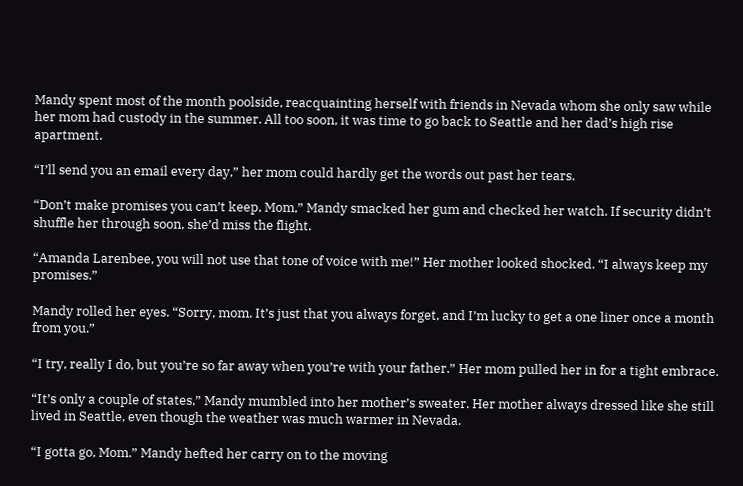Mandy spent most of the month poolside, reacquainting herself with friends in Nevada whom she only saw while her mom had custody in the summer. All too soon, it was time to go back to Seattle and her dad’s high rise apartment.

“I’ll send you an email every day,” her mom could hardly get the words out past her tears.

“Don’t make promises you can’t keep, Mom,” Mandy smacked her gum and checked her watch. If security didn’t shuffle her through soon, she’d miss the flight.

“Amanda Larenbee, you will not use that tone of voice with me!” Her mother looked shocked. “I always keep my promises.”

Mandy rolled her eyes. “Sorry, mom. It’s just that you always forget, and I’m lucky to get a one liner once a month from you.”

“I try, really I do, but you’re so far away when you’re with your father.” Her mom pulled her in for a tight embrace.

“It’s only a couple of states,” Mandy mumbled into her mother’s sweater. Her mother always dressed like she still lived in Seattle, even though the weather was much warmer in Nevada.

“I gotta go, Mom.” Mandy hefted her carry on to the moving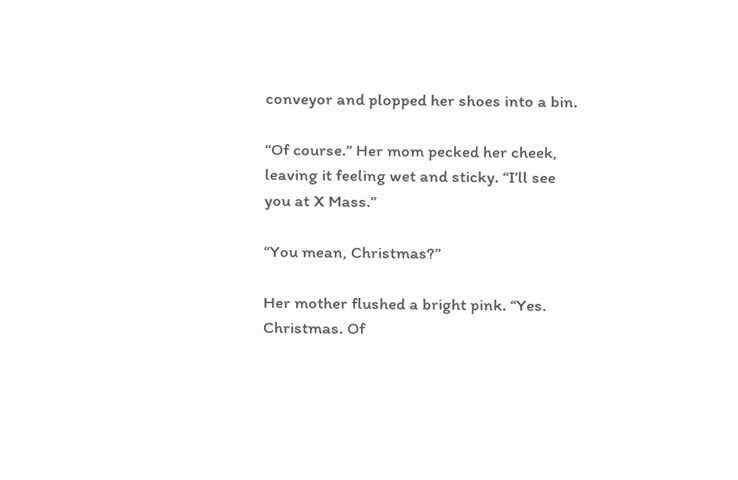conveyor and plopped her shoes into a bin.

“Of course.” Her mom pecked her cheek, leaving it feeling wet and sticky. “I’ll see you at X Mass.”

“You mean, Christmas?”

Her mother flushed a bright pink. “Yes. Christmas. Of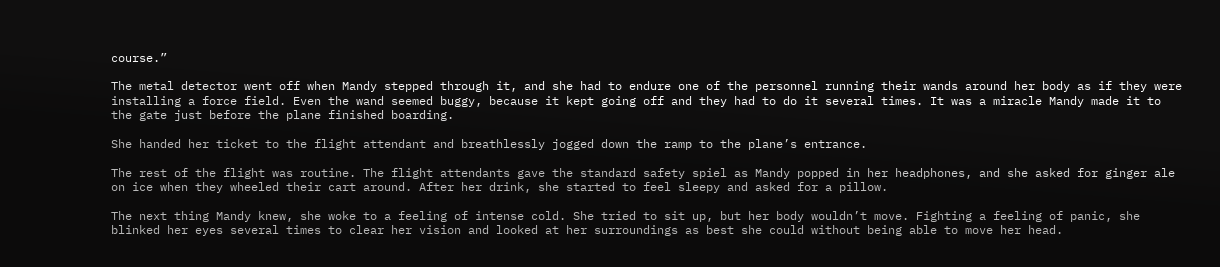course.”

The metal detector went off when Mandy stepped through it, and she had to endure one of the personnel running their wands around her body as if they were installing a force field. Even the wand seemed buggy, because it kept going off and they had to do it several times. It was a miracle Mandy made it to the gate just before the plane finished boarding.

She handed her ticket to the flight attendant and breathlessly jogged down the ramp to the plane’s entrance.

The rest of the flight was routine. The flight attendants gave the standard safety spiel as Mandy popped in her headphones, and she asked for ginger ale on ice when they wheeled their cart around. After her drink, she started to feel sleepy and asked for a pillow.

The next thing Mandy knew, she woke to a feeling of intense cold. She tried to sit up, but her body wouldn’t move. Fighting a feeling of panic, she blinked her eyes several times to clear her vision and looked at her surroundings as best she could without being able to move her head.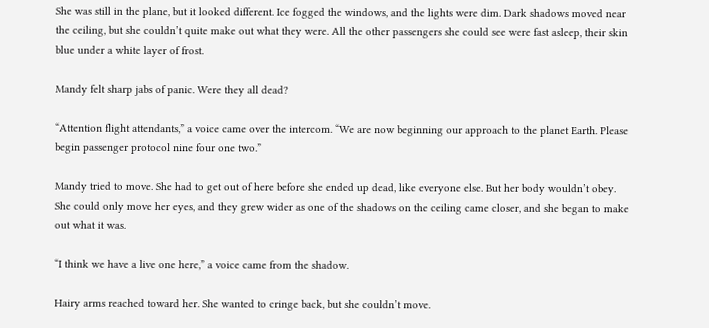She was still in the plane, but it looked different. Ice fogged the windows, and the lights were dim. Dark shadows moved near the ceiling, but she couldn’t quite make out what they were. All the other passengers she could see were fast asleep, their skin blue under a white layer of frost.

Mandy felt sharp jabs of panic. Were they all dead?

“Attention flight attendants,” a voice came over the intercom. “We are now beginning our approach to the planet Earth. Please begin passenger protocol nine four one two.”

Mandy tried to move. She had to get out of here before she ended up dead, like everyone else. But her body wouldn’t obey. She could only move her eyes, and they grew wider as one of the shadows on the ceiling came closer, and she began to make out what it was.

“I think we have a live one here,” a voice came from the shadow.

Hairy arms reached toward her. She wanted to cringe back, but she couldn’t move.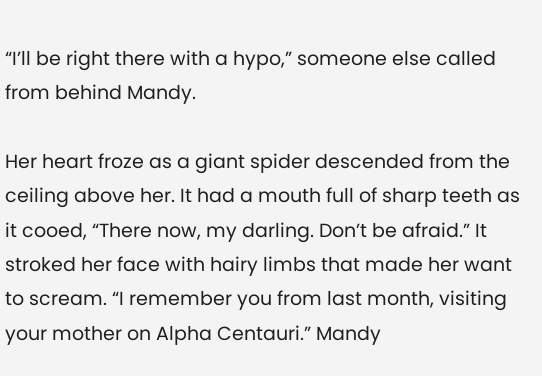“I’ll be right there with a hypo,” someone else called from behind Mandy.

Her heart froze as a giant spider descended from the ceiling above her. It had a mouth full of sharp teeth as it cooed, “There now, my darling. Don’t be afraid.” It stroked her face with hairy limbs that made her want to scream. “I remember you from last month, visiting your mother on Alpha Centauri.” Mandy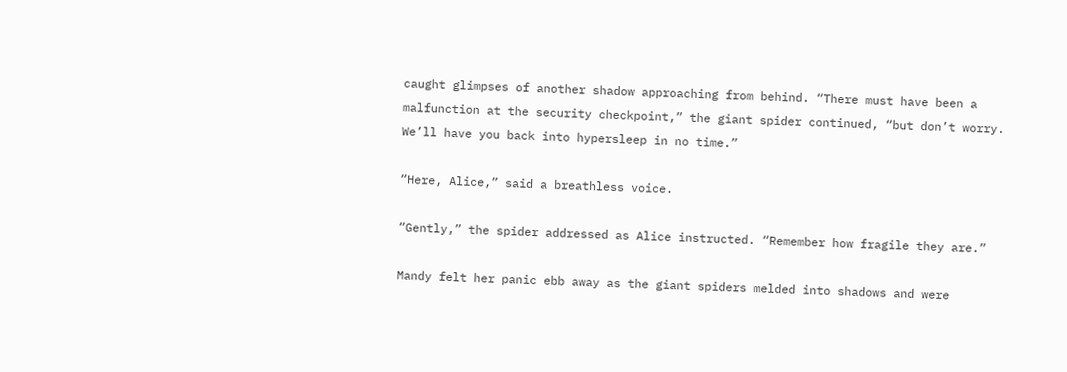caught glimpses of another shadow approaching from behind. “There must have been a malfunction at the security checkpoint,” the giant spider continued, “but don’t worry. We’ll have you back into hypersleep in no time.”

“Here, Alice,” said a breathless voice.

“Gently,” the spider addressed as Alice instructed. “Remember how fragile they are.”

Mandy felt her panic ebb away as the giant spiders melded into shadows and were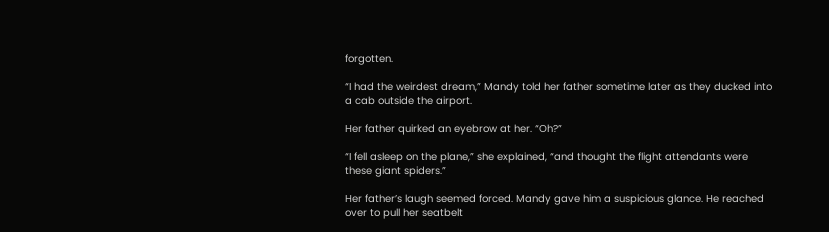forgotten.

“I had the weirdest dream,” Mandy told her father sometime later as they ducked into a cab outside the airport.

Her father quirked an eyebrow at her. “Oh?”

“I fell asleep on the plane,” she explained, “and thought the flight attendants were these giant spiders.”

Her father’s laugh seemed forced. Mandy gave him a suspicious glance. He reached over to pull her seatbelt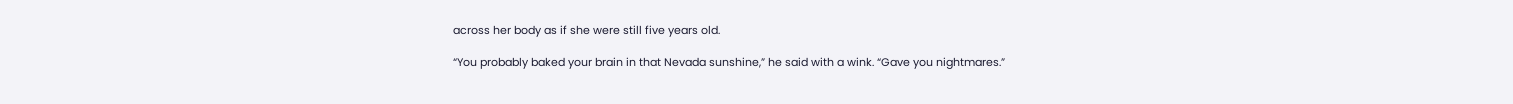across her body as if she were still five years old.

“You probably baked your brain in that Nevada sunshine,” he said with a wink. “Gave you nightmares.”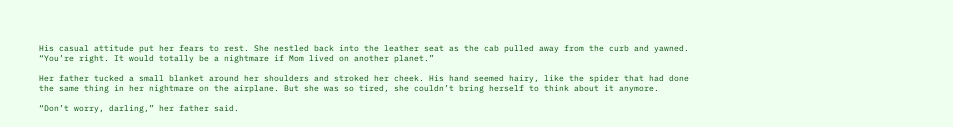His casual attitude put her fears to rest. She nestled back into the leather seat as the cab pulled away from the curb and yawned. “You’re right. It would totally be a nightmare if Mom lived on another planet.”

Her father tucked a small blanket around her shoulders and stroked her cheek. His hand seemed hairy, like the spider that had done the same thing in her nightmare on the airplane. But she was so tired, she couldn’t bring herself to think about it anymore.

“Don’t worry, darling,” her father said.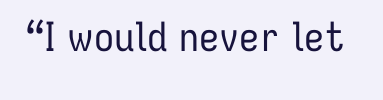“I would never let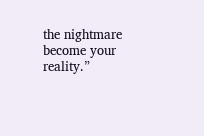the nightmare become your reality.”